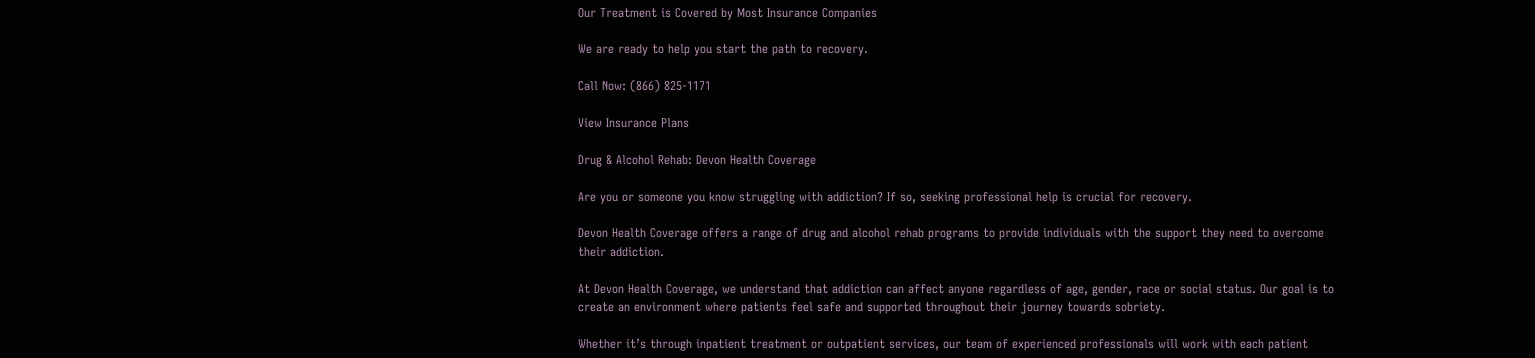Our Treatment is Covered by Most Insurance Companies

We are ready to help you start the path to recovery.

Call Now: (866) 825-1171

View Insurance Plans

Drug & Alcohol Rehab: Devon Health Coverage

Are you or someone you know struggling with addiction? If so, seeking professional help is crucial for recovery.

Devon Health Coverage offers a range of drug and alcohol rehab programs to provide individuals with the support they need to overcome their addiction.

At Devon Health Coverage, we understand that addiction can affect anyone regardless of age, gender, race or social status. Our goal is to create an environment where patients feel safe and supported throughout their journey towards sobriety.

Whether it’s through inpatient treatment or outpatient services, our team of experienced professionals will work with each patient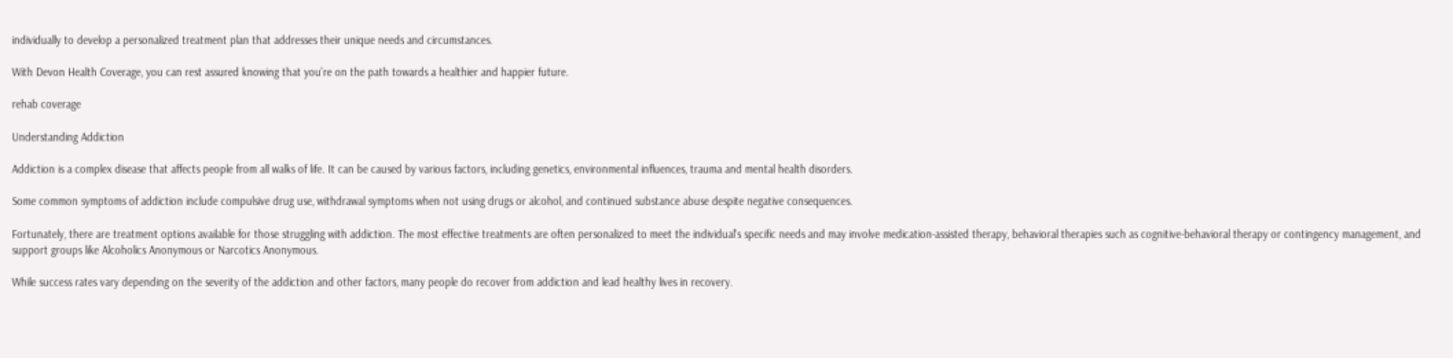individually to develop a personalized treatment plan that addresses their unique needs and circumstances.

With Devon Health Coverage, you can rest assured knowing that you’re on the path towards a healthier and happier future.

rehab coverage

Understanding Addiction

Addiction is a complex disease that affects people from all walks of life. It can be caused by various factors, including genetics, environmental influences, trauma and mental health disorders.

Some common symptoms of addiction include compulsive drug use, withdrawal symptoms when not using drugs or alcohol, and continued substance abuse despite negative consequences.

Fortunately, there are treatment options available for those struggling with addiction. The most effective treatments are often personalized to meet the individual's specific needs and may involve medication-assisted therapy, behavioral therapies such as cognitive-behavioral therapy or contingency management, and support groups like Alcoholics Anonymous or Narcotics Anonymous.

While success rates vary depending on the severity of the addiction and other factors, many people do recover from addiction and lead healthy lives in recovery.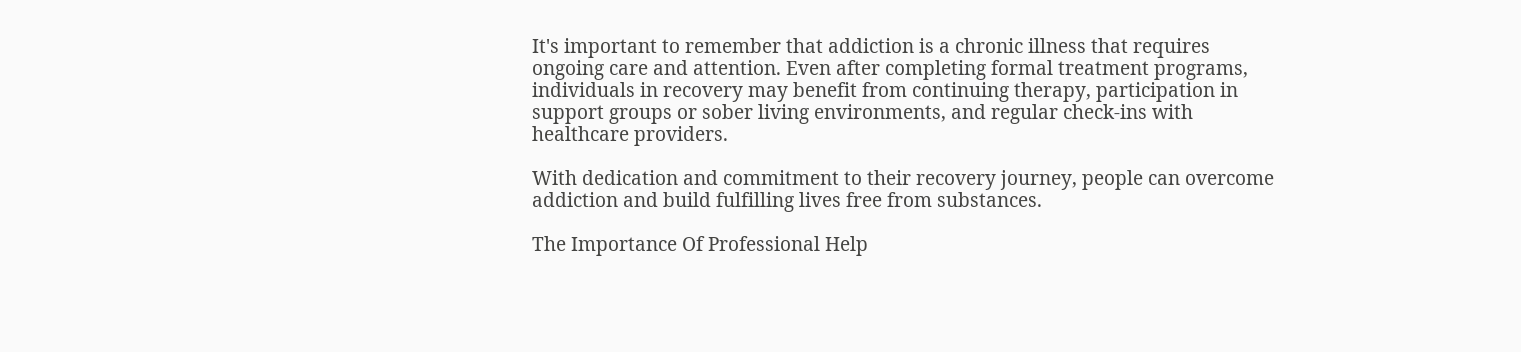It's important to remember that addiction is a chronic illness that requires ongoing care and attention. Even after completing formal treatment programs, individuals in recovery may benefit from continuing therapy, participation in support groups or sober living environments, and regular check-ins with healthcare providers.

With dedication and commitment to their recovery journey, people can overcome addiction and build fulfilling lives free from substances.

The Importance Of Professional Help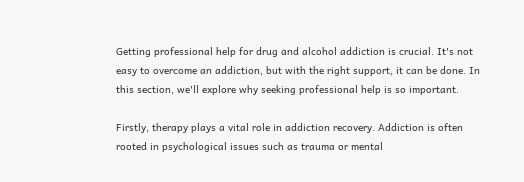Getting professional help for drug and alcohol addiction is crucial. It's not easy to overcome an addiction, but with the right support, it can be done. In this section, we'll explore why seeking professional help is so important.

Firstly, therapy plays a vital role in addiction recovery. Addiction is often rooted in psychological issues such as trauma or mental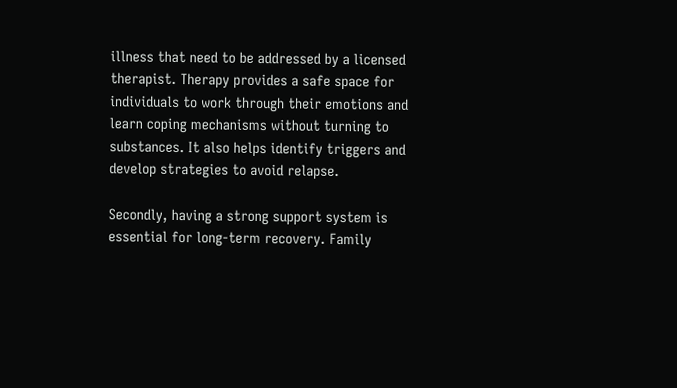illness that need to be addressed by a licensed therapist. Therapy provides a safe space for individuals to work through their emotions and learn coping mechanisms without turning to substances. It also helps identify triggers and develop strategies to avoid relapse.

Secondly, having a strong support system is essential for long-term recovery. Family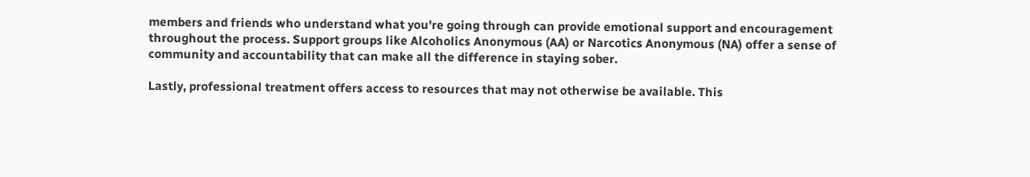members and friends who understand what you're going through can provide emotional support and encouragement throughout the process. Support groups like Alcoholics Anonymous (AA) or Narcotics Anonymous (NA) offer a sense of community and accountability that can make all the difference in staying sober.

Lastly, professional treatment offers access to resources that may not otherwise be available. This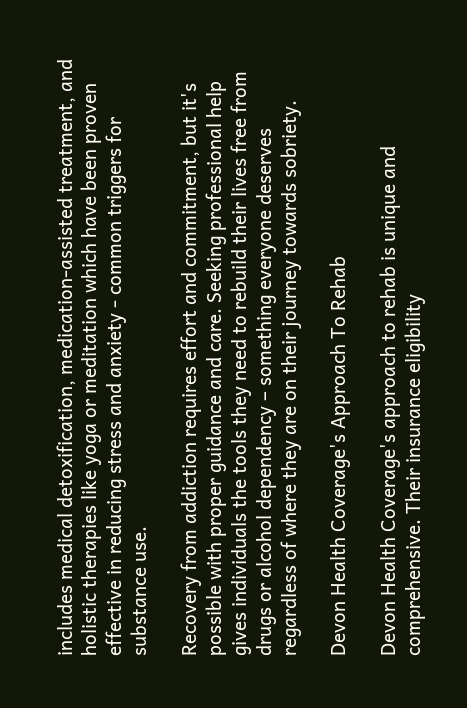includes medical detoxification, medication-assisted treatment, and holistic therapies like yoga or meditation which have been proven effective in reducing stress and anxiety - common triggers for substance use.

Recovery from addiction requires effort and commitment, but it's possible with proper guidance and care. Seeking professional help gives individuals the tools they need to rebuild their lives free from drugs or alcohol dependency – something everyone deserves regardless of where they are on their journey towards sobriety.

Devon Health Coverage's Approach To Rehab

Devon Health Coverage's approach to rehab is unique and comprehensive. Their insurance eligibility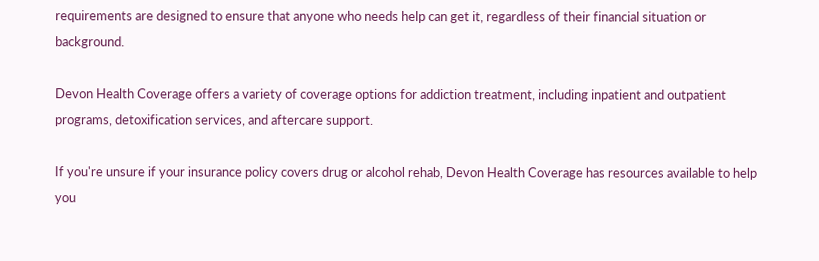requirements are designed to ensure that anyone who needs help can get it, regardless of their financial situation or background.

Devon Health Coverage offers a variety of coverage options for addiction treatment, including inpatient and outpatient programs, detoxification services, and aftercare support.

If you're unsure if your insurance policy covers drug or alcohol rehab, Devon Health Coverage has resources available to help you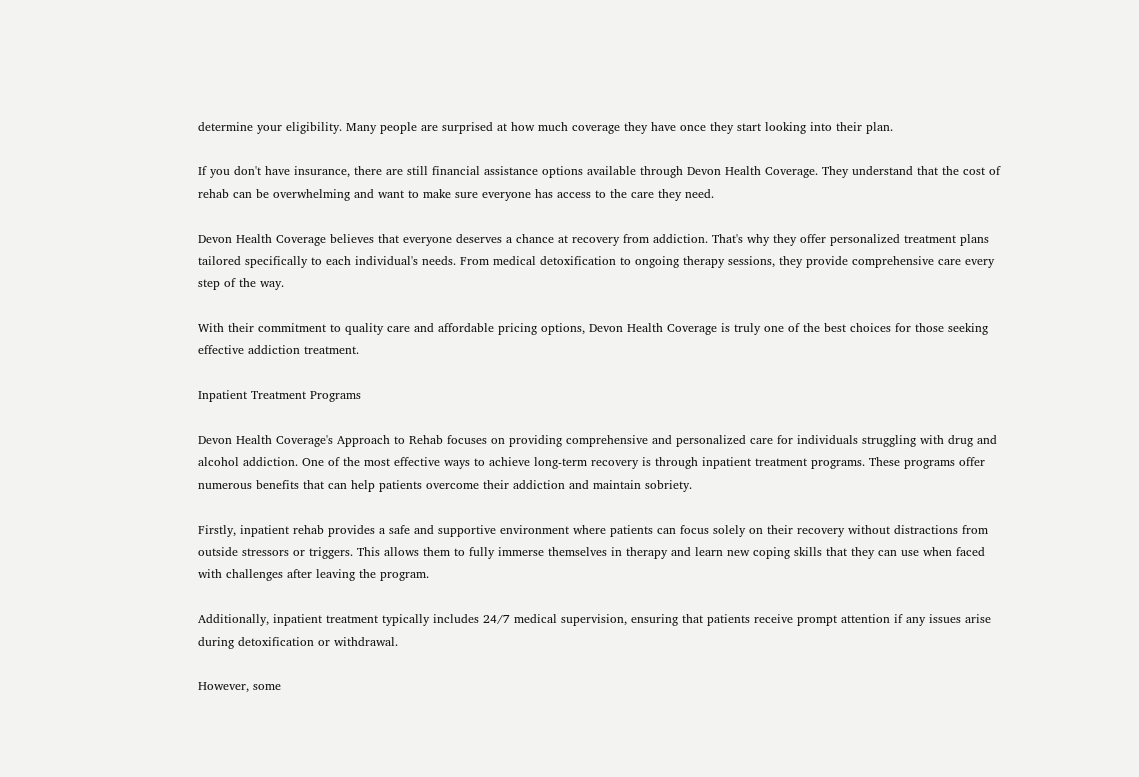determine your eligibility. Many people are surprised at how much coverage they have once they start looking into their plan.

If you don't have insurance, there are still financial assistance options available through Devon Health Coverage. They understand that the cost of rehab can be overwhelming and want to make sure everyone has access to the care they need.

Devon Health Coverage believes that everyone deserves a chance at recovery from addiction. That's why they offer personalized treatment plans tailored specifically to each individual's needs. From medical detoxification to ongoing therapy sessions, they provide comprehensive care every step of the way.

With their commitment to quality care and affordable pricing options, Devon Health Coverage is truly one of the best choices for those seeking effective addiction treatment.

Inpatient Treatment Programs

Devon Health Coverage's Approach to Rehab focuses on providing comprehensive and personalized care for individuals struggling with drug and alcohol addiction. One of the most effective ways to achieve long-term recovery is through inpatient treatment programs. These programs offer numerous benefits that can help patients overcome their addiction and maintain sobriety.

Firstly, inpatient rehab provides a safe and supportive environment where patients can focus solely on their recovery without distractions from outside stressors or triggers. This allows them to fully immerse themselves in therapy and learn new coping skills that they can use when faced with challenges after leaving the program.

Additionally, inpatient treatment typically includes 24/7 medical supervision, ensuring that patients receive prompt attention if any issues arise during detoxification or withdrawal.

However, some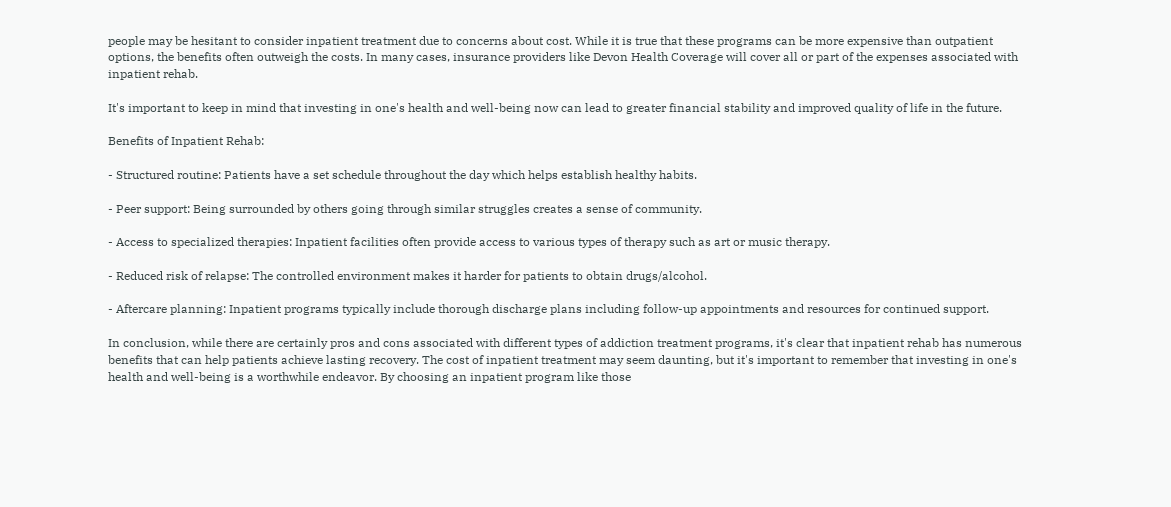people may be hesitant to consider inpatient treatment due to concerns about cost. While it is true that these programs can be more expensive than outpatient options, the benefits often outweigh the costs. In many cases, insurance providers like Devon Health Coverage will cover all or part of the expenses associated with inpatient rehab.

It's important to keep in mind that investing in one's health and well-being now can lead to greater financial stability and improved quality of life in the future.

Benefits of Inpatient Rehab:

- Structured routine: Patients have a set schedule throughout the day which helps establish healthy habits.

- Peer support: Being surrounded by others going through similar struggles creates a sense of community.

- Access to specialized therapies: Inpatient facilities often provide access to various types of therapy such as art or music therapy.

- Reduced risk of relapse: The controlled environment makes it harder for patients to obtain drugs/alcohol.

- Aftercare planning: Inpatient programs typically include thorough discharge plans including follow-up appointments and resources for continued support.

In conclusion, while there are certainly pros and cons associated with different types of addiction treatment programs, it's clear that inpatient rehab has numerous benefits that can help patients achieve lasting recovery. The cost of inpatient treatment may seem daunting, but it's important to remember that investing in one's health and well-being is a worthwhile endeavor. By choosing an inpatient program like those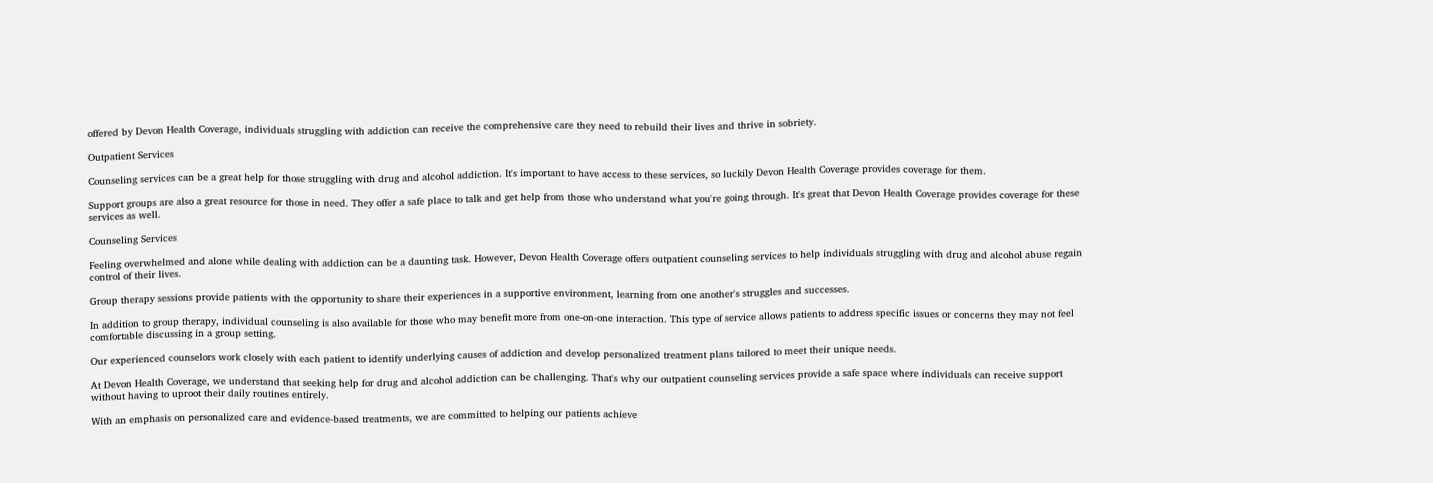offered by Devon Health Coverage, individuals struggling with addiction can receive the comprehensive care they need to rebuild their lives and thrive in sobriety.

Outpatient Services

Counseling services can be a great help for those struggling with drug and alcohol addiction. It's important to have access to these services, so luckily Devon Health Coverage provides coverage for them.

Support groups are also a great resource for those in need. They offer a safe place to talk and get help from those who understand what you're going through. It's great that Devon Health Coverage provides coverage for these services as well.

Counseling Services

Feeling overwhelmed and alone while dealing with addiction can be a daunting task. However, Devon Health Coverage offers outpatient counseling services to help individuals struggling with drug and alcohol abuse regain control of their lives.

Group therapy sessions provide patients with the opportunity to share their experiences in a supportive environment, learning from one another's struggles and successes.

In addition to group therapy, individual counseling is also available for those who may benefit more from one-on-one interaction. This type of service allows patients to address specific issues or concerns they may not feel comfortable discussing in a group setting.

Our experienced counselors work closely with each patient to identify underlying causes of addiction and develop personalized treatment plans tailored to meet their unique needs.

At Devon Health Coverage, we understand that seeking help for drug and alcohol addiction can be challenging. That's why our outpatient counseling services provide a safe space where individuals can receive support without having to uproot their daily routines entirely.

With an emphasis on personalized care and evidence-based treatments, we are committed to helping our patients achieve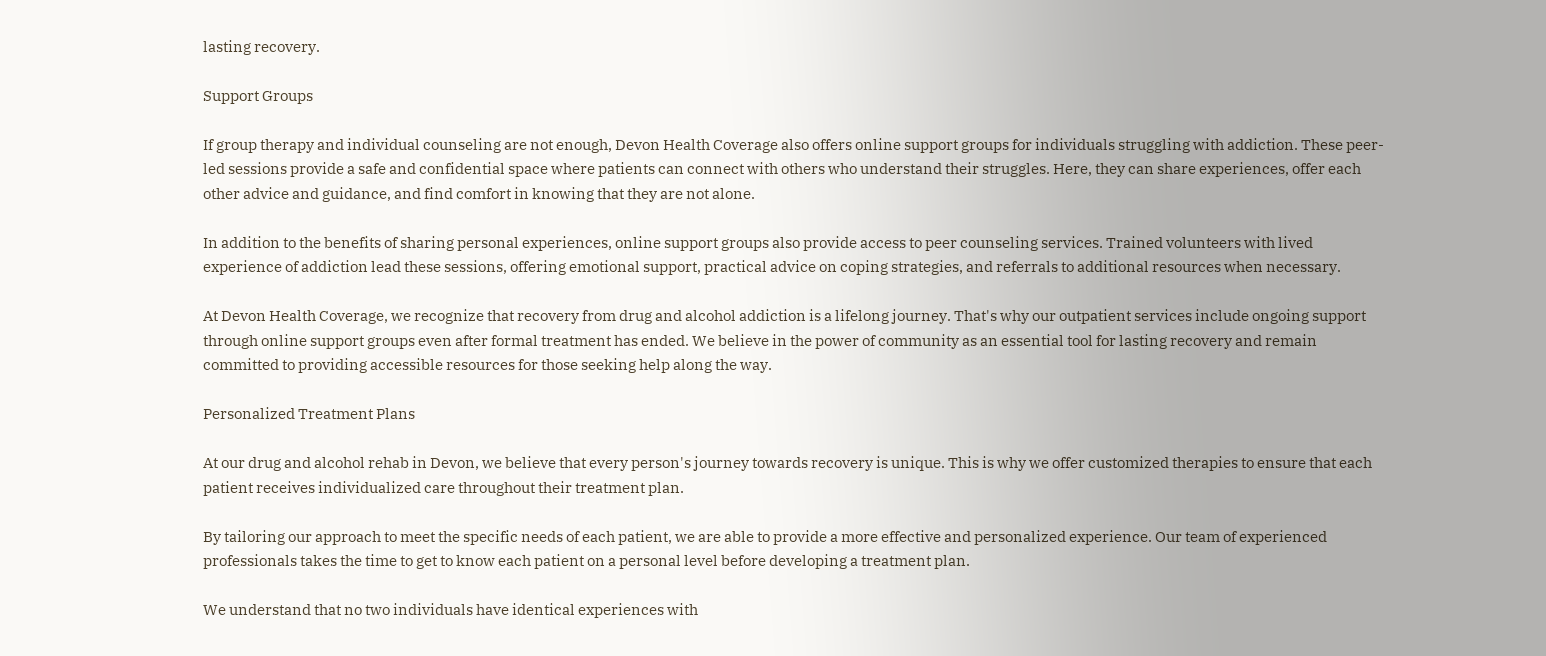lasting recovery.

Support Groups

If group therapy and individual counseling are not enough, Devon Health Coverage also offers online support groups for individuals struggling with addiction. These peer-led sessions provide a safe and confidential space where patients can connect with others who understand their struggles. Here, they can share experiences, offer each other advice and guidance, and find comfort in knowing that they are not alone.

In addition to the benefits of sharing personal experiences, online support groups also provide access to peer counseling services. Trained volunteers with lived experience of addiction lead these sessions, offering emotional support, practical advice on coping strategies, and referrals to additional resources when necessary.

At Devon Health Coverage, we recognize that recovery from drug and alcohol addiction is a lifelong journey. That's why our outpatient services include ongoing support through online support groups even after formal treatment has ended. We believe in the power of community as an essential tool for lasting recovery and remain committed to providing accessible resources for those seeking help along the way.

Personalized Treatment Plans

At our drug and alcohol rehab in Devon, we believe that every person's journey towards recovery is unique. This is why we offer customized therapies to ensure that each patient receives individualized care throughout their treatment plan.

By tailoring our approach to meet the specific needs of each patient, we are able to provide a more effective and personalized experience. Our team of experienced professionals takes the time to get to know each patient on a personal level before developing a treatment plan.

We understand that no two individuals have identical experiences with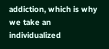addiction, which is why we take an individualized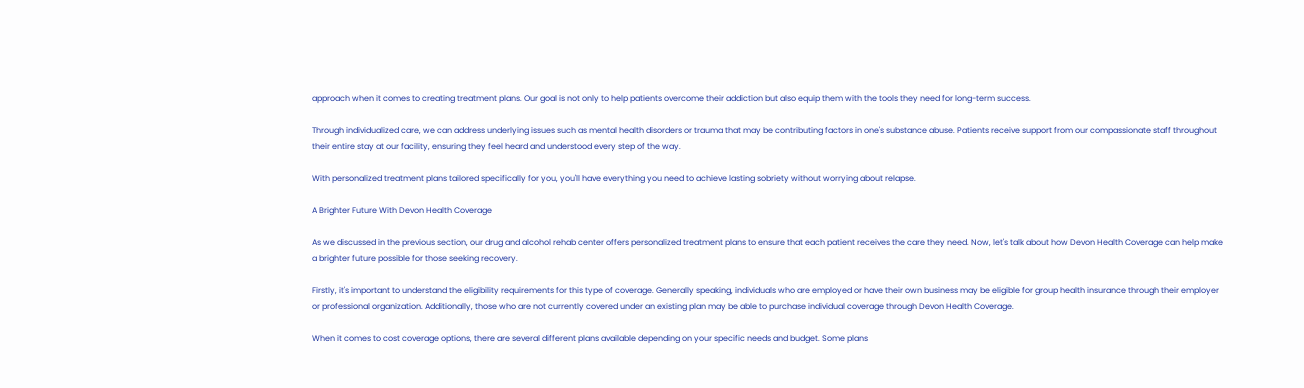approach when it comes to creating treatment plans. Our goal is not only to help patients overcome their addiction but also equip them with the tools they need for long-term success.

Through individualized care, we can address underlying issues such as mental health disorders or trauma that may be contributing factors in one's substance abuse. Patients receive support from our compassionate staff throughout their entire stay at our facility, ensuring they feel heard and understood every step of the way.

With personalized treatment plans tailored specifically for you, you'll have everything you need to achieve lasting sobriety without worrying about relapse.

A Brighter Future With Devon Health Coverage

As we discussed in the previous section, our drug and alcohol rehab center offers personalized treatment plans to ensure that each patient receives the care they need. Now, let's talk about how Devon Health Coverage can help make a brighter future possible for those seeking recovery.

Firstly, it's important to understand the eligibility requirements for this type of coverage. Generally speaking, individuals who are employed or have their own business may be eligible for group health insurance through their employer or professional organization. Additionally, those who are not currently covered under an existing plan may be able to purchase individual coverage through Devon Health Coverage.

When it comes to cost coverage options, there are several different plans available depending on your specific needs and budget. Some plans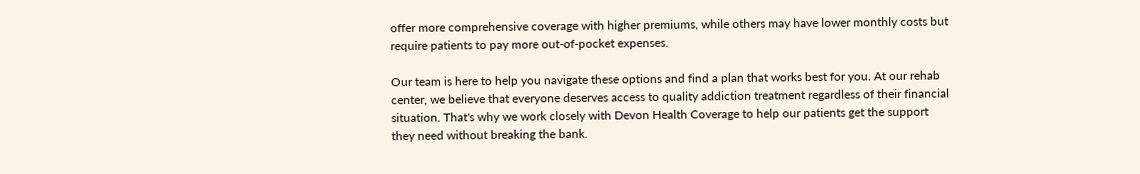offer more comprehensive coverage with higher premiums, while others may have lower monthly costs but require patients to pay more out-of-pocket expenses.

Our team is here to help you navigate these options and find a plan that works best for you. At our rehab center, we believe that everyone deserves access to quality addiction treatment regardless of their financial situation. That's why we work closely with Devon Health Coverage to help our patients get the support they need without breaking the bank.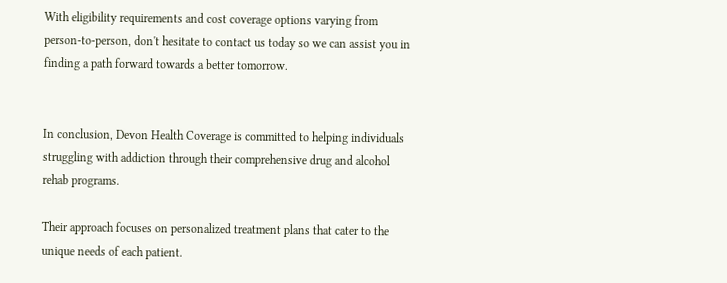With eligibility requirements and cost coverage options varying from person-to-person, don't hesitate to contact us today so we can assist you in finding a path forward towards a better tomorrow.


In conclusion, Devon Health Coverage is committed to helping individuals struggling with addiction through their comprehensive drug and alcohol rehab programs.

Their approach focuses on personalized treatment plans that cater to the unique needs of each patient.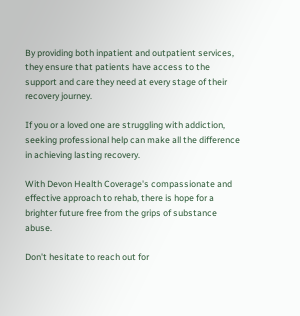By providing both inpatient and outpatient services, they ensure that patients have access to the support and care they need at every stage of their recovery journey.

If you or a loved one are struggling with addiction, seeking professional help can make all the difference in achieving lasting recovery.

With Devon Health Coverage's compassionate and effective approach to rehab, there is hope for a brighter future free from the grips of substance abuse.

Don't hesitate to reach out for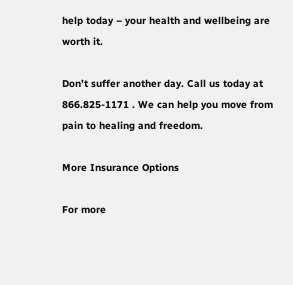help today – your health and wellbeing are worth it.

Don’t suffer another day. Call us today at 866.825-1171 . We can help you move from pain to healing and freedom.

More Insurance Options

For more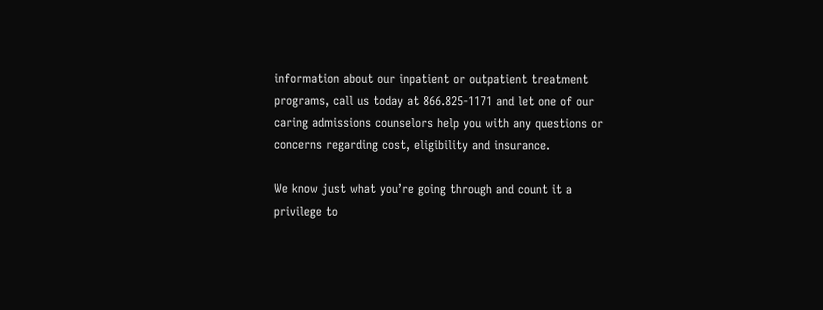information about our inpatient or outpatient treatment programs, call us today at 866.825-1171 and let one of our caring admissions counselors help you with any questions or concerns regarding cost, eligibility and insurance.

We know just what you’re going through and count it a privilege to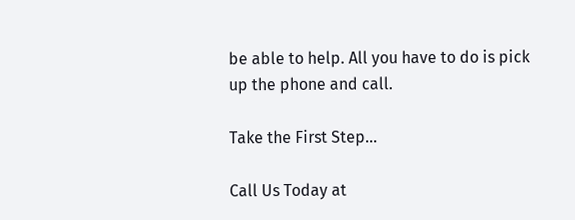be able to help. All you have to do is pick up the phone and call.

Take the First Step...

Call Us Today at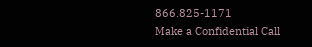866.825-1171
Make a Confidential Call